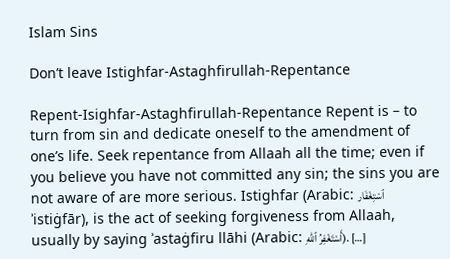Islam Sins

Don’t leave Istighfar-Astaghfirullah-Repentance

Repent-Isighfar-Astaghfirullah-Repentance Repent is – to turn from sin and dedicate oneself to the amendment of one’s life. Seek repentance from Allaah all the time; even if you believe you have not committed any sin; the sins you are not aware of are more serious. Istighfar (Arabic: ٱسْتِغْفَار ʾistiġfār), is the act of seeking forgiveness from Allaah, usually by saying ʾastaġfiru llāhi (Arabic: أَسْتَغْفِرُ ٱللّٰهِ). […]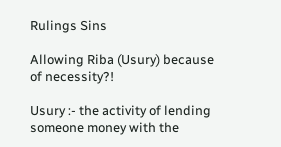Rulings Sins

Allowing Riba (Usury) because of necessity?!

Usury :- the activity of lending someone money with the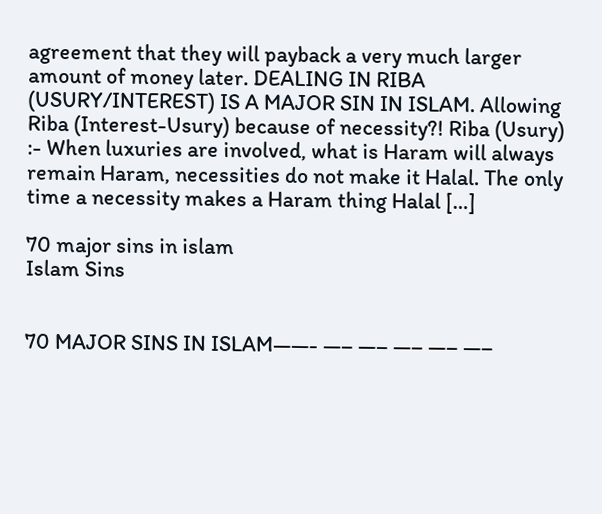agreement that they will payback a very much larger amount of money later. DEALING IN RIBA (USURY/INTEREST) IS A MAJOR SIN IN ISLAM. Allowing Riba (Interest-Usury) because of necessity?! Riba (Usury) :- When luxuries are involved, what is Haram will always remain Haram, necessities do not make it Halal. The only time a necessity makes a Haram thing Halal […]

70 major sins in islam
Islam Sins


70 MAJOR SINS IN ISLAM——- —– —– —– —– —–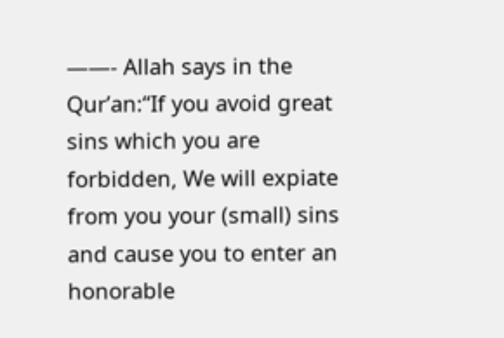——- Allah says in the Qur’an:“If you avoid great sins which you are forbidden, We will expiate from you your (small) sins and cause you to enter an honorable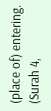(place of) entering. (Surah 4,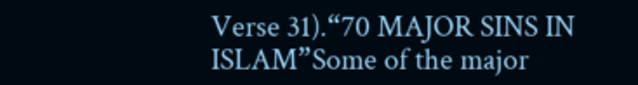Verse 31).“70 MAJOR SINS IN ISLAM”Some of the major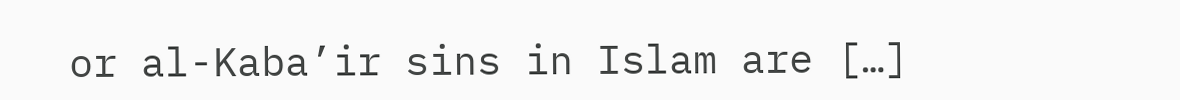or al-Kaba’ir sins in Islam are […]